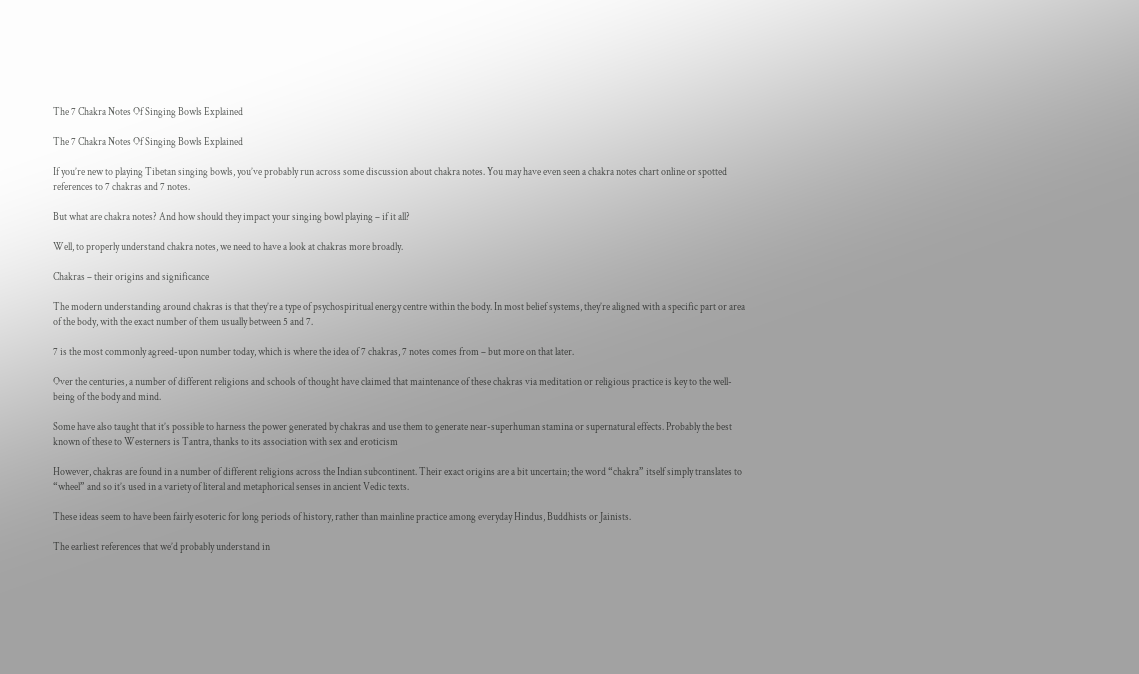The 7 Chakra Notes Of Singing Bowls Explained

The 7 Chakra Notes Of Singing Bowls Explained

If you’re new to playing Tibetan singing bowls, you’ve probably run across some discussion about chakra notes. You may have even seen a chakra notes chart online or spotted references to 7 chakras and 7 notes.

But what are chakra notes? And how should they impact your singing bowl playing – if it all?

Well, to properly understand chakra notes, we need to have a look at chakras more broadly.

Chakras – their origins and significance

The modern understanding around chakras is that they’re a type of psychospiritual energy centre within the body. In most belief systems, they’re aligned with a specific part or area of the body, with the exact number of them usually between 5 and 7.

7 is the most commonly agreed-upon number today, which is where the idea of 7 chakras, 7 notes comes from – but more on that later.

Over the centuries, a number of different religions and schools of thought have claimed that maintenance of these chakras via meditation or religious practice is key to the well-being of the body and mind.

Some have also taught that it’s possible to harness the power generated by chakras and use them to generate near-superhuman stamina or supernatural effects. Probably the best known of these to Westerners is Tantra, thanks to its association with sex and eroticism

However, chakras are found in a number of different religions across the Indian subcontinent. Their exact origins are a bit uncertain; the word “chakra” itself simply translates to “wheel” and so it’s used in a variety of literal and metaphorical senses in ancient Vedic texts.

These ideas seem to have been fairly esoteric for long periods of history, rather than mainline practice among everyday Hindus, Buddhists or Jainists.

The earliest references that we’d probably understand in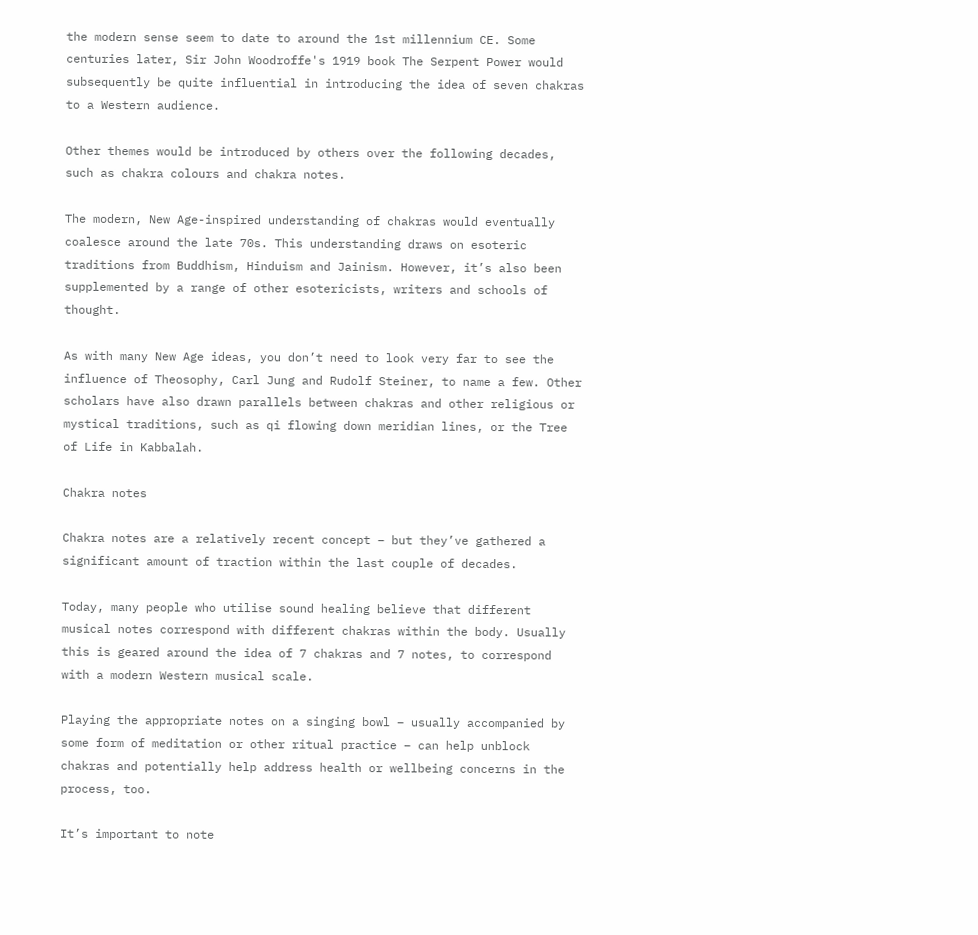the modern sense seem to date to around the 1st millennium CE. Some centuries later, Sir John Woodroffe's 1919 book The Serpent Power would subsequently be quite influential in introducing the idea of seven chakras to a Western audience.

Other themes would be introduced by others over the following decades, such as chakra colours and chakra notes.

The modern, New Age-inspired understanding of chakras would eventually coalesce around the late 70s. This understanding draws on esoteric traditions from Buddhism, Hinduism and Jainism. However, it’s also been supplemented by a range of other esotericists, writers and schools of thought.

As with many New Age ideas, you don’t need to look very far to see the influence of Theosophy, Carl Jung and Rudolf Steiner, to name a few. Other scholars have also drawn parallels between chakras and other religious or mystical traditions, such as qi flowing down meridian lines, or the Tree of Life in Kabbalah.

Chakra notes

Chakra notes are a relatively recent concept – but they’ve gathered a significant amount of traction within the last couple of decades.

Today, many people who utilise sound healing believe that different musical notes correspond with different chakras within the body. Usually this is geared around the idea of 7 chakras and 7 notes, to correspond with a modern Western musical scale.

Playing the appropriate notes on a singing bowl – usually accompanied by some form of meditation or other ritual practice – can help unblock chakras and potentially help address health or wellbeing concerns in the process, too.

It’s important to note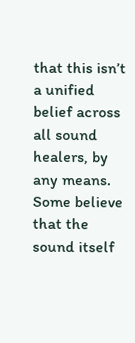that this isn’t a unified belief across all sound healers, by any means. Some believe that the sound itself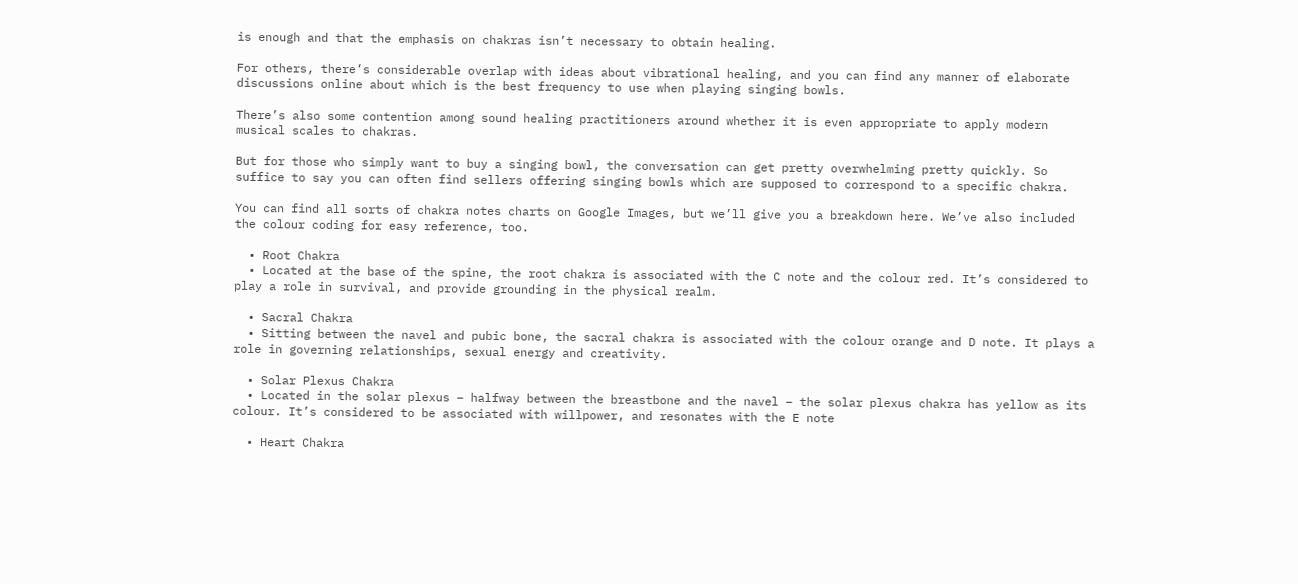is enough and that the emphasis on chakras isn’t necessary to obtain healing.

For others, there’s considerable overlap with ideas about vibrational healing, and you can find any manner of elaborate discussions online about which is the best frequency to use when playing singing bowls.

There’s also some contention among sound healing practitioners around whether it is even appropriate to apply modern musical scales to chakras.

But for those who simply want to buy a singing bowl, the conversation can get pretty overwhelming pretty quickly. So suffice to say you can often find sellers offering singing bowls which are supposed to correspond to a specific chakra.

You can find all sorts of chakra notes charts on Google Images, but we’ll give you a breakdown here. We’ve also included the colour coding for easy reference, too.

  • Root Chakra
  • Located at the base of the spine, the root chakra is associated with the C note and the colour red. It’s considered to play a role in survival, and provide grounding in the physical realm.

  • Sacral Chakra
  • Sitting between the navel and pubic bone, the sacral chakra is associated with the colour orange and D note. It plays a role in governing relationships, sexual energy and creativity.

  • Solar Plexus Chakra
  • Located in the solar plexus – halfway between the breastbone and the navel – the solar plexus chakra has yellow as its colour. It’s considered to be associated with willpower, and resonates with the E note

  • Heart Chakra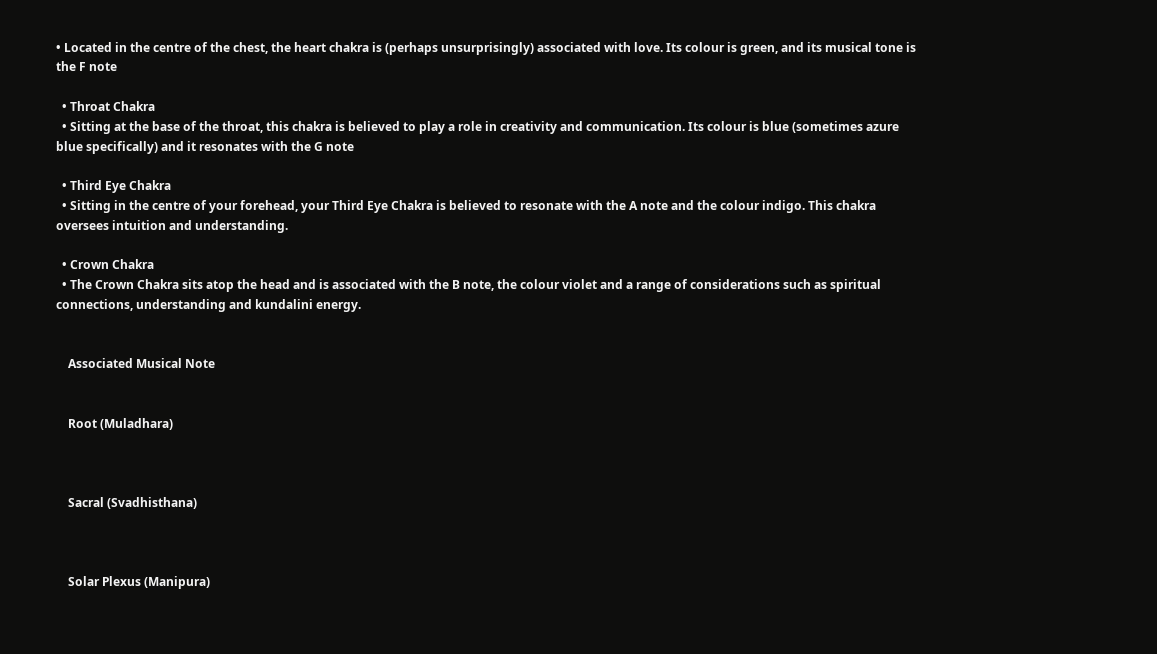• Located in the centre of the chest, the heart chakra is (perhaps unsurprisingly) associated with love. Its colour is green, and its musical tone is the F note

  • Throat Chakra
  • Sitting at the base of the throat, this chakra is believed to play a role in creativity and communication. Its colour is blue (sometimes azure blue specifically) and it resonates with the G note

  • Third Eye Chakra
  • Sitting in the centre of your forehead, your Third Eye Chakra is believed to resonate with the A note and the colour indigo. This chakra oversees intuition and understanding.

  • Crown Chakra
  • The Crown Chakra sits atop the head and is associated with the B note, the colour violet and a range of considerations such as spiritual connections, understanding and kundalini energy.


    Associated Musical Note


    Root (Muladhara)



    Sacral (Svadhisthana)



    Solar Plexus (Manipura)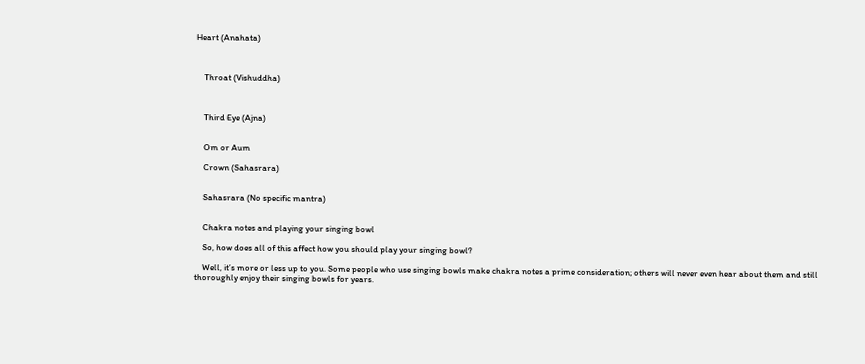Heart (Anahata)



    Throat (Vishuddha)



    Third Eye (Ajna)


    Om or Aum

    Crown (Sahasrara)


    Sahasrara (No specific mantra)


    Chakra notes and playing your singing bowl

    So, how does all of this affect how you should play your singing bowl?

    Well, it’s more or less up to you. Some people who use singing bowls make chakra notes a prime consideration; others will never even hear about them and still thoroughly enjoy their singing bowls for years.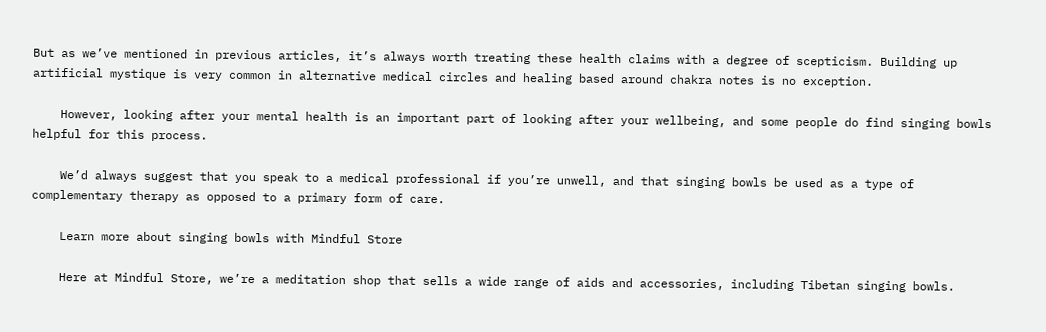But as we’ve mentioned in previous articles, it’s always worth treating these health claims with a degree of scepticism. Building up artificial mystique is very common in alternative medical circles and healing based around chakra notes is no exception.

    However, looking after your mental health is an important part of looking after your wellbeing, and some people do find singing bowls helpful for this process.

    We’d always suggest that you speak to a medical professional if you’re unwell, and that singing bowls be used as a type of complementary therapy as opposed to a primary form of care.

    Learn more about singing bowls with Mindful Store

    Here at Mindful Store, we’re a meditation shop that sells a wide range of aids and accessories, including Tibetan singing bowls.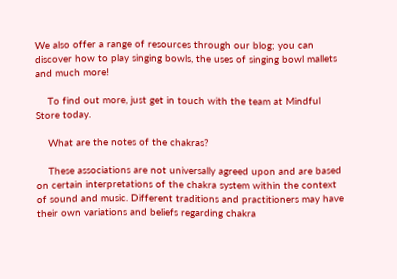We also offer a range of resources through our blog; you can discover how to play singing bowls, the uses of singing bowl mallets and much more!

    To find out more, just get in touch with the team at Mindful Store today.

    What are the notes of the chakras?

    These associations are not universally agreed upon and are based on certain interpretations of the chakra system within the context of sound and music. Different traditions and practitioners may have their own variations and beliefs regarding chakra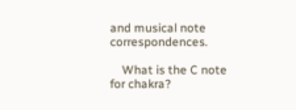and musical note correspondences.

    What is the C note for chakra?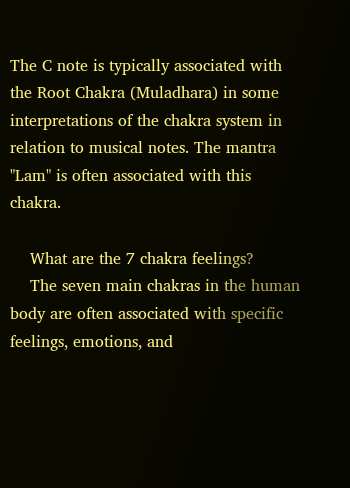The C note is typically associated with the Root Chakra (Muladhara) in some interpretations of the chakra system in relation to musical notes. The mantra "Lam" is often associated with this chakra.

    What are the 7 chakra feelings?
    The seven main chakras in the human body are often associated with specific feelings, emotions, and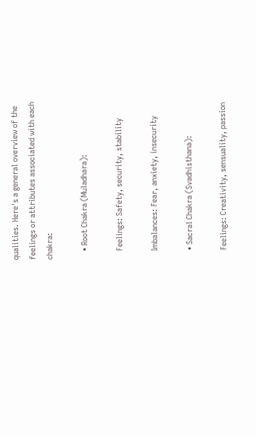qualities. Here's a general overview of the feelings or attributes associated with each chakra:

    • Root Chakra (Muladhara):

    Feelings: Safety, security, stability

    Imbalances: Fear, anxiety, insecurity

    • Sacral Chakra (Svadhisthana):

    Feelings: Creativity, sensuality, passion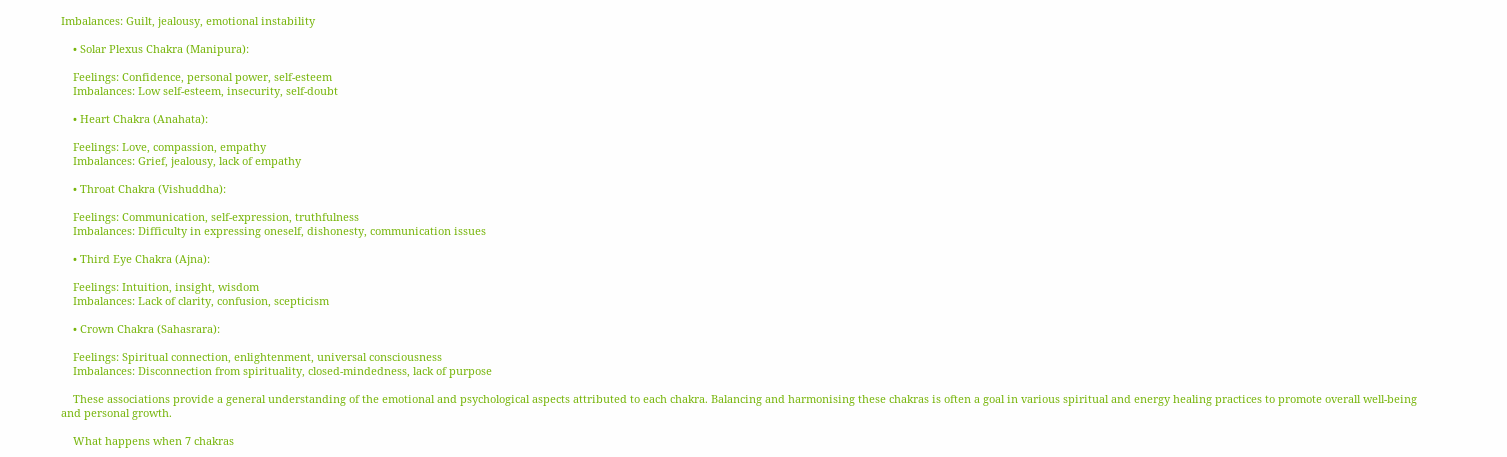Imbalances: Guilt, jealousy, emotional instability

    • Solar Plexus Chakra (Manipura):

    Feelings: Confidence, personal power, self-esteem
    Imbalances: Low self-esteem, insecurity, self-doubt

    • Heart Chakra (Anahata):

    Feelings: Love, compassion, empathy
    Imbalances: Grief, jealousy, lack of empathy

    • Throat Chakra (Vishuddha):

    Feelings: Communication, self-expression, truthfulness
    Imbalances: Difficulty in expressing oneself, dishonesty, communication issues

    • Third Eye Chakra (Ajna):

    Feelings: Intuition, insight, wisdom
    Imbalances: Lack of clarity, confusion, scepticism

    • Crown Chakra (Sahasrara):

    Feelings: Spiritual connection, enlightenment, universal consciousness
    Imbalances: Disconnection from spirituality, closed-mindedness, lack of purpose

    These associations provide a general understanding of the emotional and psychological aspects attributed to each chakra. Balancing and harmonising these chakras is often a goal in various spiritual and energy healing practices to promote overall well-being and personal growth.

    What happens when 7 chakras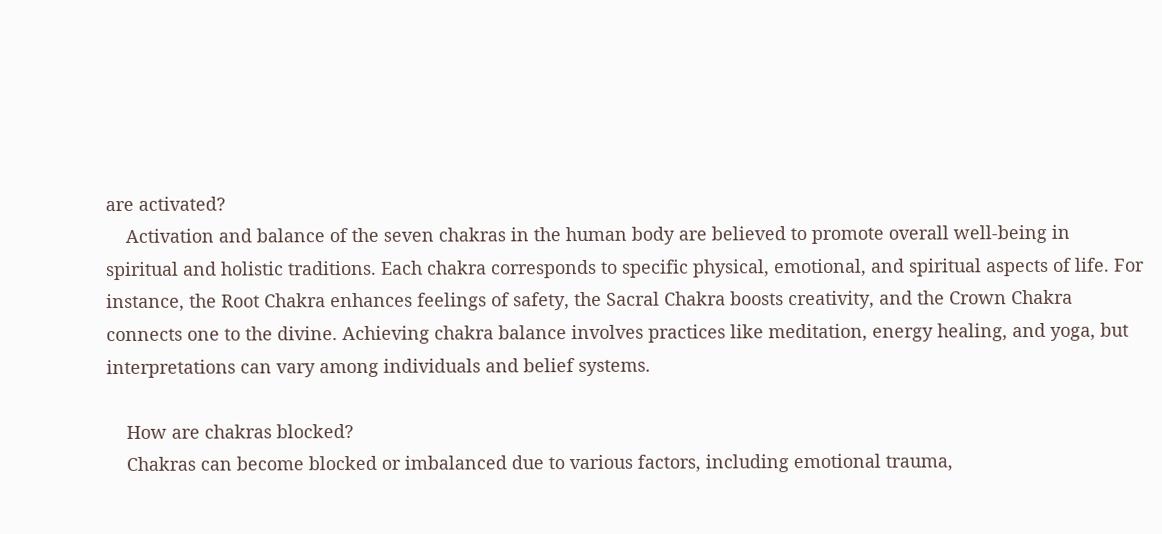are activated?
    Activation and balance of the seven chakras in the human body are believed to promote overall well-being in spiritual and holistic traditions. Each chakra corresponds to specific physical, emotional, and spiritual aspects of life. For instance, the Root Chakra enhances feelings of safety, the Sacral Chakra boosts creativity, and the Crown Chakra connects one to the divine. Achieving chakra balance involves practices like meditation, energy healing, and yoga, but interpretations can vary among individuals and belief systems.

    How are chakras blocked?
    Chakras can become blocked or imbalanced due to various factors, including emotional trauma,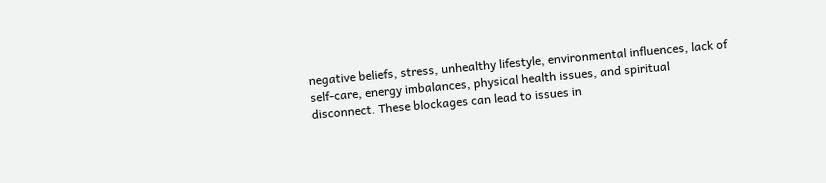negative beliefs, stress, unhealthy lifestyle, environmental influences, lack of self-care, energy imbalances, physical health issues, and spiritual disconnect. These blockages can lead to issues in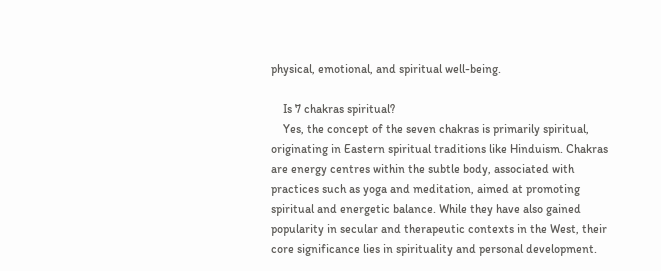physical, emotional, and spiritual well-being.

    Is 7 chakras spiritual?
    Yes, the concept of the seven chakras is primarily spiritual, originating in Eastern spiritual traditions like Hinduism. Chakras are energy centres within the subtle body, associated with practices such as yoga and meditation, aimed at promoting spiritual and energetic balance. While they have also gained popularity in secular and therapeutic contexts in the West, their core significance lies in spirituality and personal development.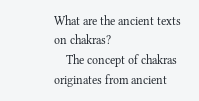What are the ancient texts on chakras?
    The concept of chakras originates from ancient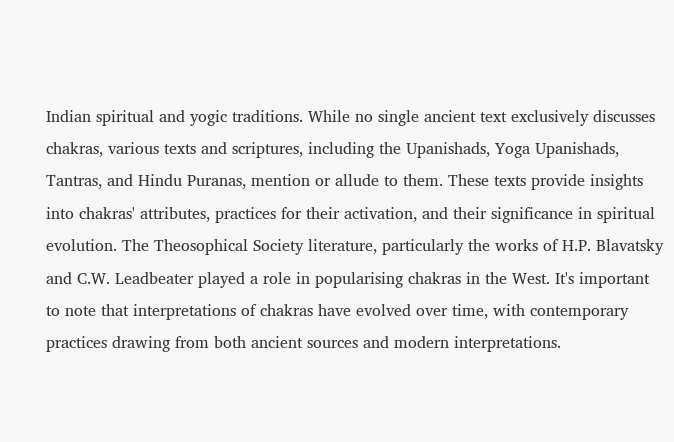Indian spiritual and yogic traditions. While no single ancient text exclusively discusses chakras, various texts and scriptures, including the Upanishads, Yoga Upanishads, Tantras, and Hindu Puranas, mention or allude to them. These texts provide insights into chakras' attributes, practices for their activation, and their significance in spiritual evolution. The Theosophical Society literature, particularly the works of H.P. Blavatsky and C.W. Leadbeater played a role in popularising chakras in the West. It's important to note that interpretations of chakras have evolved over time, with contemporary practices drawing from both ancient sources and modern interpretations.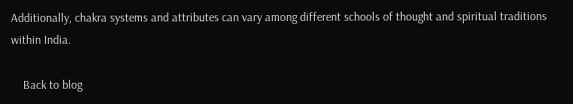Additionally, chakra systems and attributes can vary among different schools of thought and spiritual traditions within India.

    Back to blog